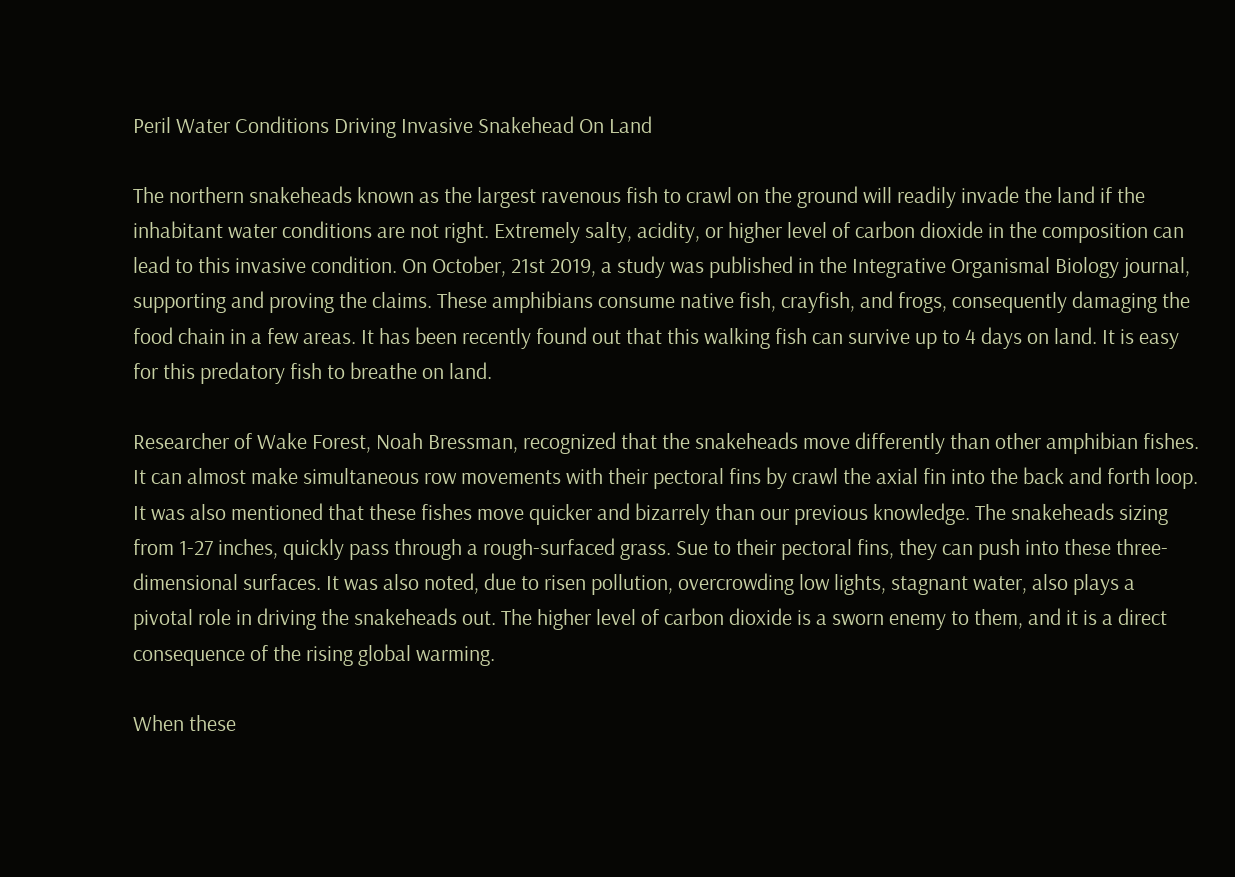Peril Water Conditions Driving Invasive Snakehead On Land

The northern snakeheads known as the largest ravenous fish to crawl on the ground will readily invade the land if the inhabitant water conditions are not right. Extremely salty, acidity, or higher level of carbon dioxide in the composition can lead to this invasive condition. On October, 21st 2019, a study was published in the Integrative Organismal Biology journal, supporting and proving the claims. These amphibians consume native fish, crayfish, and frogs, consequently damaging the food chain in a few areas. It has been recently found out that this walking fish can survive up to 4 days on land. It is easy for this predatory fish to breathe on land.

Researcher of Wake Forest, Noah Bressman, recognized that the snakeheads move differently than other amphibian fishes. It can almost make simultaneous row movements with their pectoral fins by crawl the axial fin into the back and forth loop. It was also mentioned that these fishes move quicker and bizarrely than our previous knowledge. The snakeheads sizing from 1-27 inches, quickly pass through a rough-surfaced grass. Sue to their pectoral fins, they can push into these three-dimensional surfaces. It was also noted, due to risen pollution, overcrowding low lights, stagnant water, also plays a pivotal role in driving the snakeheads out. The higher level of carbon dioxide is a sworn enemy to them, and it is a direct consequence of the rising global warming.

When these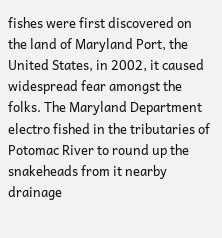fishes were first discovered on the land of Maryland Port, the United States, in 2002, it caused widespread fear amongst the folks. The Maryland Department electro fished in the tributaries of Potomac River to round up the snakeheads from it nearby drainage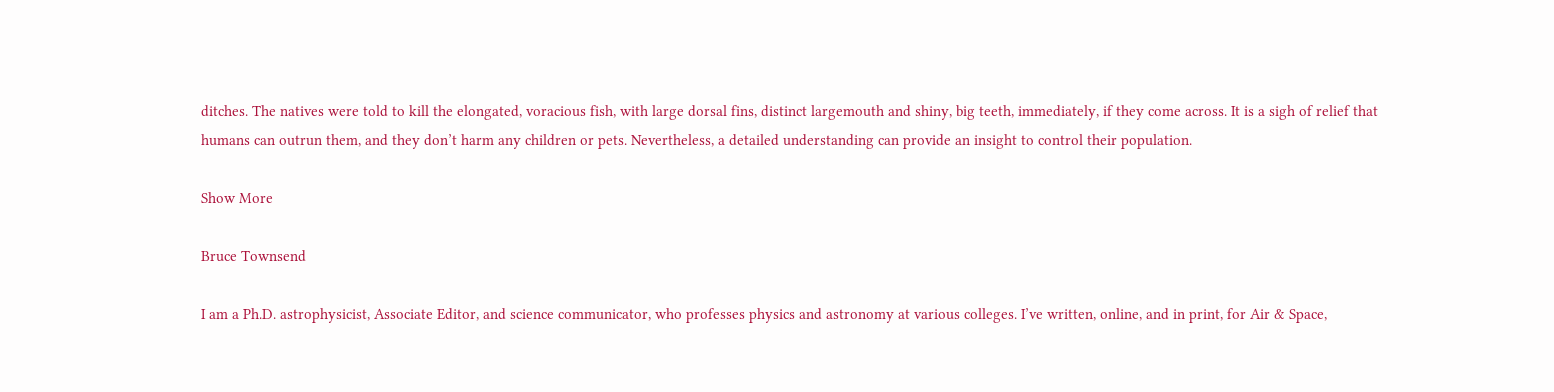ditches. The natives were told to kill the elongated, voracious fish, with large dorsal fins, distinct largemouth and shiny, big teeth, immediately, if they come across. It is a sigh of relief that humans can outrun them, and they don’t harm any children or pets. Nevertheless, a detailed understanding can provide an insight to control their population.

Show More

Bruce Townsend

I am a Ph.D. astrophysicist, Associate Editor, and science communicator, who professes physics and astronomy at various colleges. I’ve written, online, and in print, for Air & Space,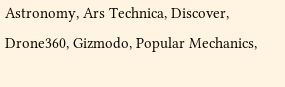Astronomy, Ars Technica, Discover, Drone360, Gizmodo, Popular Mechanics,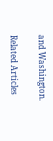and Washington.

Related Articles